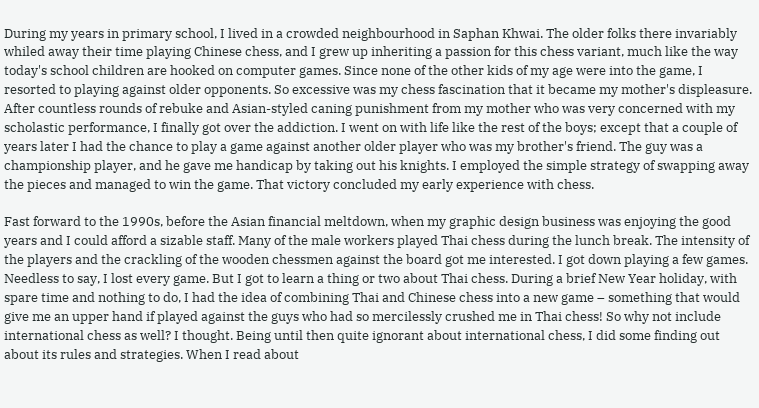During my years in primary school, I lived in a crowded neighbourhood in Saphan Khwai. The older folks there invariably whiled away their time playing Chinese chess, and I grew up inheriting a passion for this chess variant, much like the way today's school children are hooked on computer games. Since none of the other kids of my age were into the game, I resorted to playing against older opponents. So excessive was my chess fascination that it became my mother's displeasure. After countless rounds of rebuke and Asian-styled caning punishment from my mother who was very concerned with my scholastic performance, I finally got over the addiction. I went on with life like the rest of the boys; except that a couple of years later I had the chance to play a game against another older player who was my brother's friend. The guy was a championship player, and he gave me handicap by taking out his knights. I employed the simple strategy of swapping away the pieces and managed to win the game. That victory concluded my early experience with chess.

Fast forward to the 1990s, before the Asian financial meltdown, when my graphic design business was enjoying the good years and I could afford a sizable staff. Many of the male workers played Thai chess during the lunch break. The intensity of the players and the crackling of the wooden chessmen against the board got me interested. I got down playing a few games. Needless to say, I lost every game. But I got to learn a thing or two about Thai chess. During a brief New Year holiday, with spare time and nothing to do, I had the idea of combining Thai and Chinese chess into a new game – something that would give me an upper hand if played against the guys who had so mercilessly crushed me in Thai chess! So why not include international chess as well? I thought. Being until then quite ignorant about international chess, I did some finding out about its rules and strategies. When I read about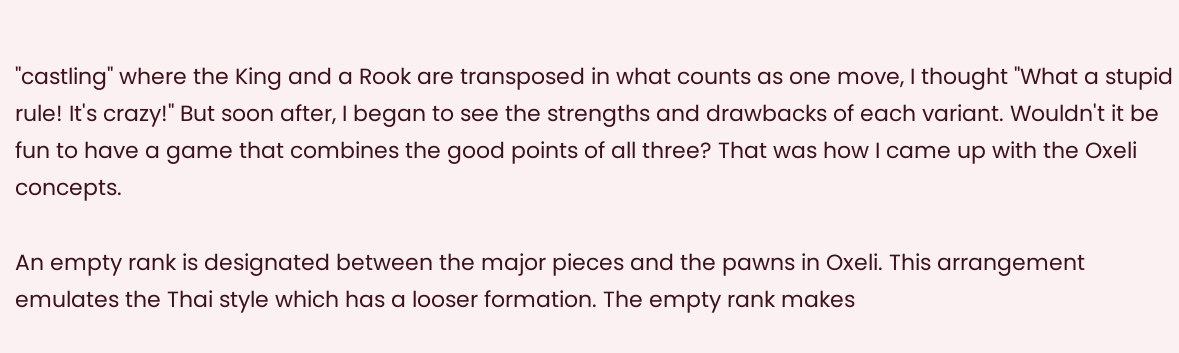"castling" where the King and a Rook are transposed in what counts as one move, I thought "What a stupid rule! It's crazy!" But soon after, I began to see the strengths and drawbacks of each variant. Wouldn't it be fun to have a game that combines the good points of all three? That was how I came up with the Oxeli concepts.

An empty rank is designated between the major pieces and the pawns in Oxeli. This arrangement emulates the Thai style which has a looser formation. The empty rank makes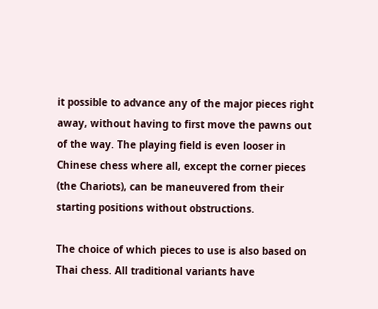it possible to advance any of the major pieces right away, without having to first move the pawns out of the way. The playing field is even looser in Chinese chess where all, except the corner pieces (the Chariots), can be maneuvered from their starting positions without obstructions.

The choice of which pieces to use is also based on Thai chess. All traditional variants have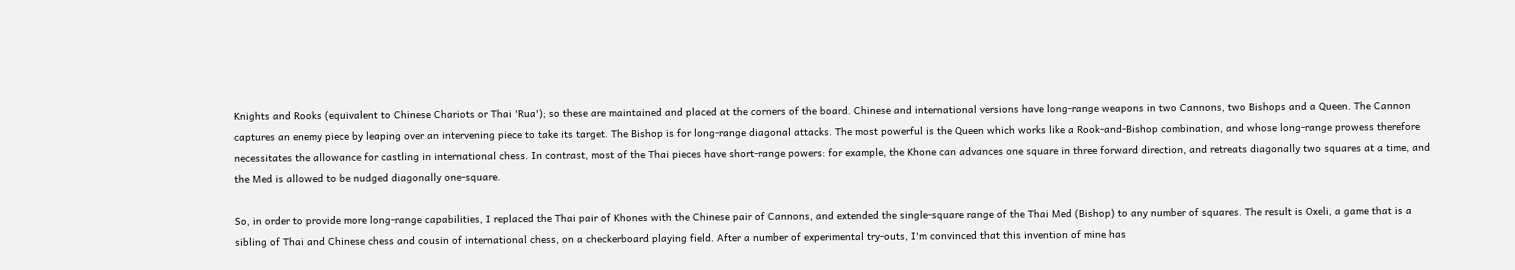Knights and Rooks (equivalent to Chinese Chariots or Thai 'Rua'); so these are maintained and placed at the corners of the board. Chinese and international versions have long-range weapons in two Cannons, two Bishops and a Queen. The Cannon captures an enemy piece by leaping over an intervening piece to take its target. The Bishop is for long-range diagonal attacks. The most powerful is the Queen which works like a Rook-and-Bishop combination, and whose long-range prowess therefore necessitates the allowance for castling in international chess. In contrast, most of the Thai pieces have short-range powers: for example, the Khone can advances one square in three forward direction, and retreats diagonally two squares at a time, and the Med is allowed to be nudged diagonally one-square.

So, in order to provide more long-range capabilities, I replaced the Thai pair of Khones with the Chinese pair of Cannons, and extended the single-square range of the Thai Med (Bishop) to any number of squares. The result is Oxeli, a game that is a sibling of Thai and Chinese chess and cousin of international chess, on a checkerboard playing field. After a number of experimental try-outs, I'm convinced that this invention of mine has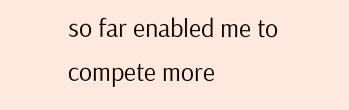so far enabled me to compete more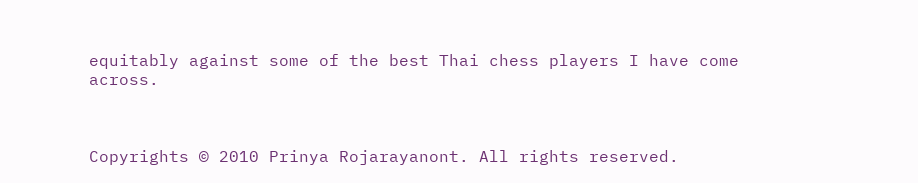equitably against some of the best Thai chess players I have come across.



Copyrights © 2010 Prinya Rojarayanont. All rights reserved.